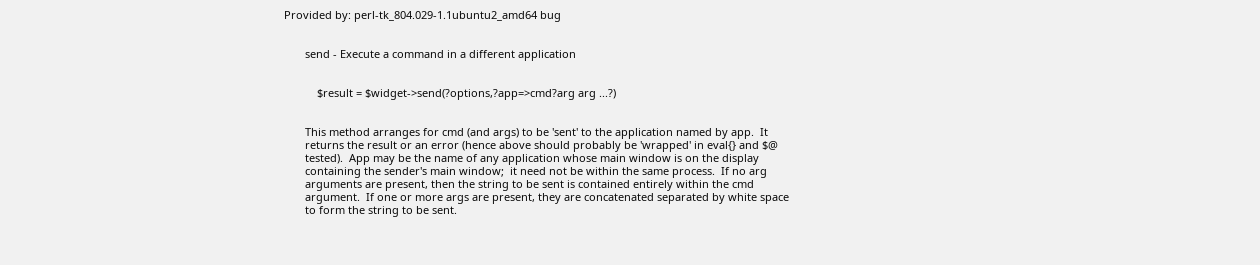Provided by: perl-tk_804.029-1.1ubuntu2_amd64 bug


       send - Execute a command in a different application


           $result = $widget->send(?options,?app=>cmd?arg arg ...?)


       This method arranges for cmd (and args) to be 'sent' to the application named by app.  It
       returns the result or an error (hence above should probably be 'wrapped' in eval{} and $@
       tested).  App may be the name of any application whose main window is on the display
       containing the sender's main window;  it need not be within the same process.  If no arg
       arguments are present, then the string to be sent is contained entirely within the cmd
       argument.  If one or more args are present, they are concatenated separated by white space
       to form the string to be sent.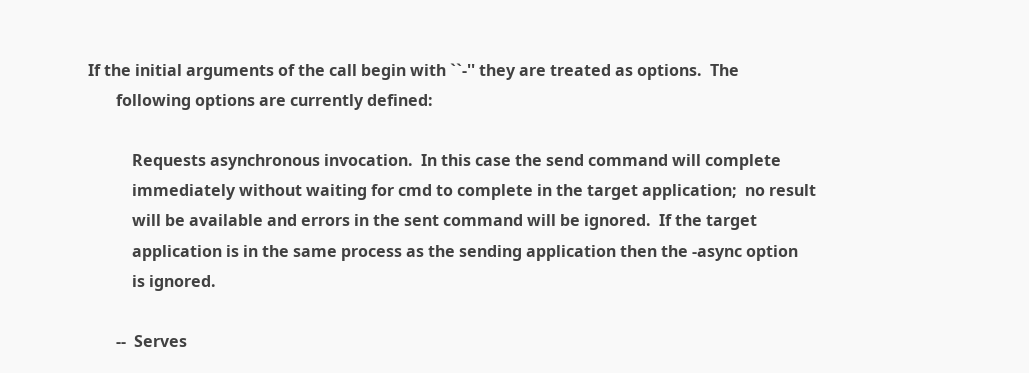If the initial arguments of the call begin with ``-'' they are treated as options.  The
       following options are currently defined:

           Requests asynchronous invocation.  In this case the send command will complete
           immediately without waiting for cmd to complete in the target application;  no result
           will be available and errors in the sent command will be ignored.  If the target
           application is in the same process as the sending application then the -async option
           is ignored.

       --  Serves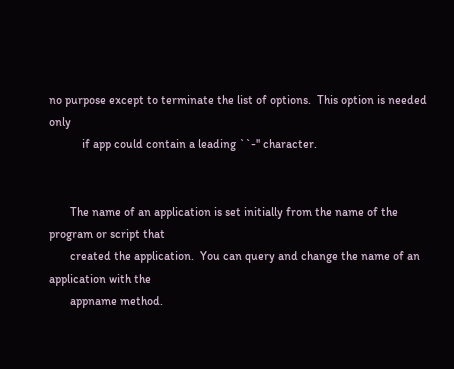no purpose except to terminate the list of options.  This option is needed only
           if app could contain a leading ``-'' character.


       The name of an application is set initially from the name of the program or script that
       created the application.  You can query and change the name of an application with the
       appname method.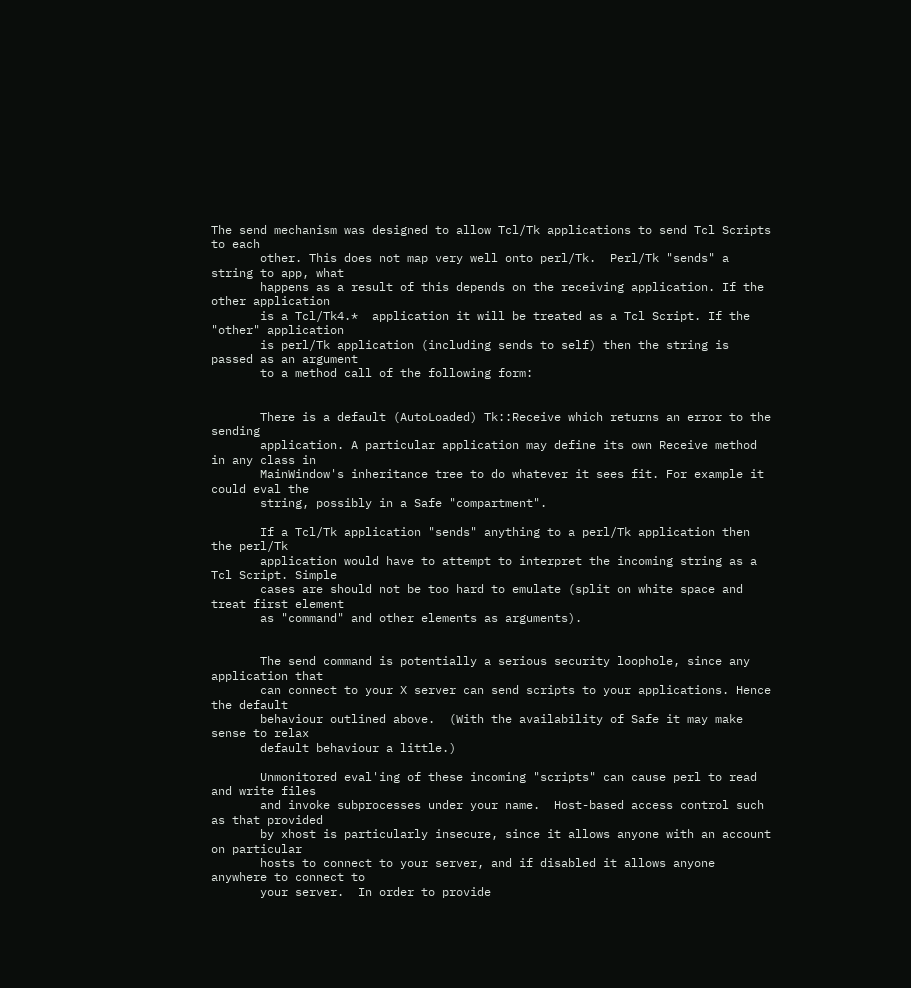The send mechanism was designed to allow Tcl/Tk applications to send Tcl Scripts to each
       other. This does not map very well onto perl/Tk.  Perl/Tk "sends" a string to app, what
       happens as a result of this depends on the receiving application. If the other application
       is a Tcl/Tk4.*  application it will be treated as a Tcl Script. If the "other" application
       is perl/Tk application (including sends to self) then the string is passed as an argument
       to a method call of the following form:


       There is a default (AutoLoaded) Tk::Receive which returns an error to the sending
       application. A particular application may define its own Receive method in any class in
       MainWindow's inheritance tree to do whatever it sees fit. For example it could eval the
       string, possibly in a Safe "compartment".

       If a Tcl/Tk application "sends" anything to a perl/Tk application then the perl/Tk
       application would have to attempt to interpret the incoming string as a Tcl Script. Simple
       cases are should not be too hard to emulate (split on white space and treat first element
       as "command" and other elements as arguments).


       The send command is potentially a serious security loophole, since any application that
       can connect to your X server can send scripts to your applications. Hence the default
       behaviour outlined above.  (With the availability of Safe it may make sense to relax
       default behaviour a little.)

       Unmonitored eval'ing of these incoming "scripts" can cause perl to read and write files
       and invoke subprocesses under your name.  Host-based access control such as that provided
       by xhost is particularly insecure, since it allows anyone with an account on particular
       hosts to connect to your server, and if disabled it allows anyone anywhere to connect to
       your server.  In order to provide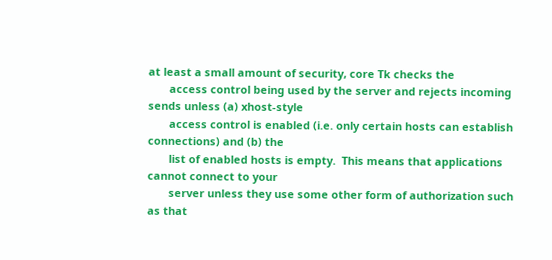at least a small amount of security, core Tk checks the
       access control being used by the server and rejects incoming sends unless (a) xhost-style
       access control is enabled (i.e. only certain hosts can establish connections) and (b) the
       list of enabled hosts is empty.  This means that applications cannot connect to your
       server unless they use some other form of authorization such as that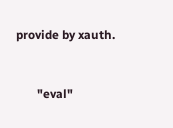provide by xauth.


       "eval"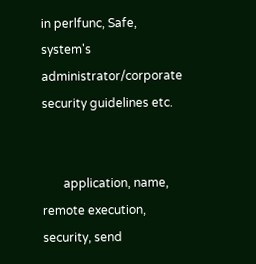in perlfunc, Safe, system's administrator/corporate security guidelines etc.


       application, name, remote execution, security, send